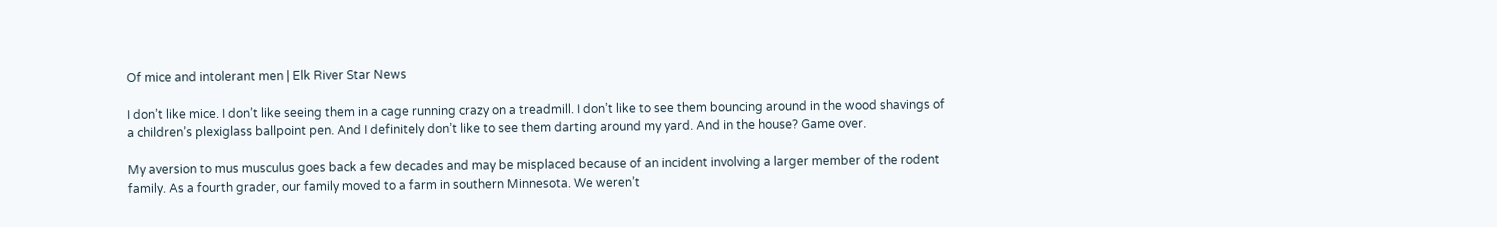Of mice and intolerant men | Elk River Star News

I don’t like mice. I don’t like seeing them in a cage running crazy on a treadmill. I don’t like to see them bouncing around in the wood shavings of a children’s plexiglass ballpoint pen. And I definitely don’t like to see them darting around my yard. And in the house? Game over.

My aversion to mus musculus goes back a few decades and may be misplaced because of an incident involving a larger member of the rodent family. As a fourth grader, our family moved to a farm in southern Minnesota. We weren’t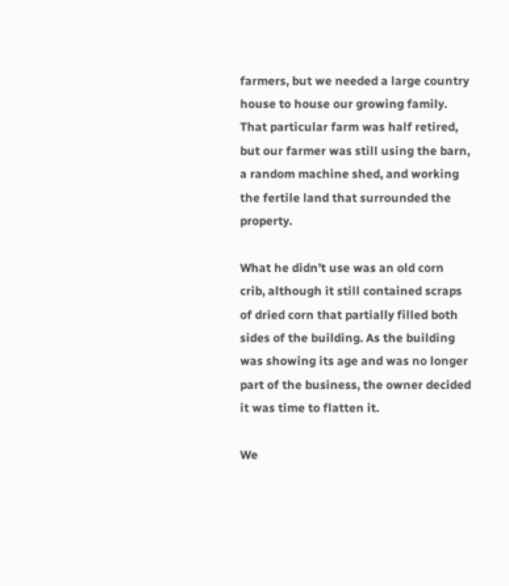farmers, but we needed a large country house to house our growing family. That particular farm was half retired, but our farmer was still using the barn, a random machine shed, and working the fertile land that surrounded the property.

What he didn’t use was an old corn crib, although it still contained scraps of dried corn that partially filled both sides of the building. As the building was showing its age and was no longer part of the business, the owner decided it was time to flatten it.

We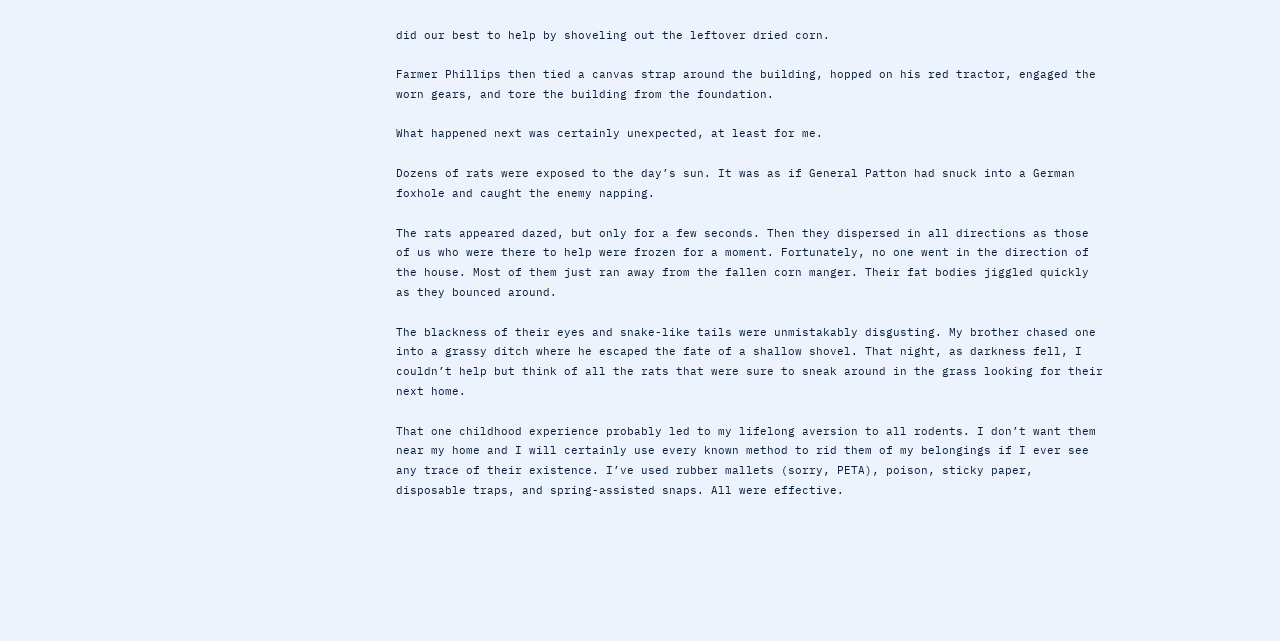did our best to help by shoveling out the leftover dried corn.

Farmer Phillips then tied a canvas strap around the building, hopped on his red tractor, engaged the worn gears, and tore the building from the foundation.

What happened next was certainly unexpected, at least for me.

Dozens of rats were exposed to the day’s sun. It was as if General Patton had snuck into a German foxhole and caught the enemy napping.

The rats appeared dazed, but only for a few seconds. Then they dispersed in all directions as those of us who were there to help were frozen for a moment. Fortunately, no one went in the direction of the house. Most of them just ran away from the fallen corn manger. Their fat bodies jiggled quickly as they bounced around.

The blackness of their eyes and snake-like tails were unmistakably disgusting. My brother chased one into a grassy ditch where he escaped the fate of a shallow shovel. That night, as darkness fell, I couldn’t help but think of all the rats that were sure to sneak around in the grass looking for their next home.

That one childhood experience probably led to my lifelong aversion to all rodents. I don’t want them near my home and I will certainly use every known method to rid them of my belongings if I ever see any trace of their existence. I’ve used rubber mallets (sorry, PETA), poison, sticky paper, disposable traps, and spring-assisted snaps. All were effective.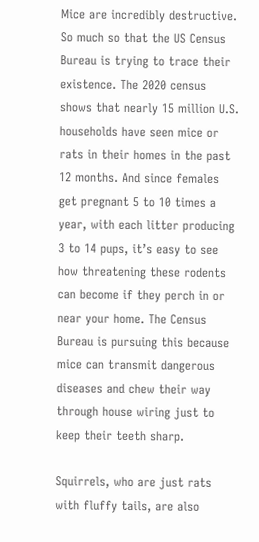Mice are incredibly destructive. So much so that the US Census Bureau is trying to trace their existence. The 2020 census shows that nearly 15 million U.S. households have seen mice or rats in their homes in the past 12 months. And since females get pregnant 5 to 10 times a year, with each litter producing 3 to 14 pups, it’s easy to see how threatening these rodents can become if they perch in or near your home. The Census Bureau is pursuing this because mice can transmit dangerous diseases and chew their way through house wiring just to keep their teeth sharp.

Squirrels, who are just rats with fluffy tails, are also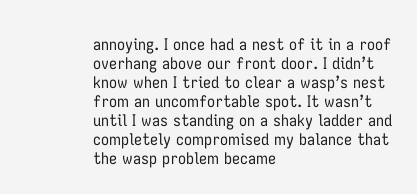annoying. I once had a nest of it in a roof overhang above our front door. I didn’t know when I tried to clear a wasp’s nest from an uncomfortable spot. It wasn’t until I was standing on a shaky ladder and completely compromised my balance that the wasp problem became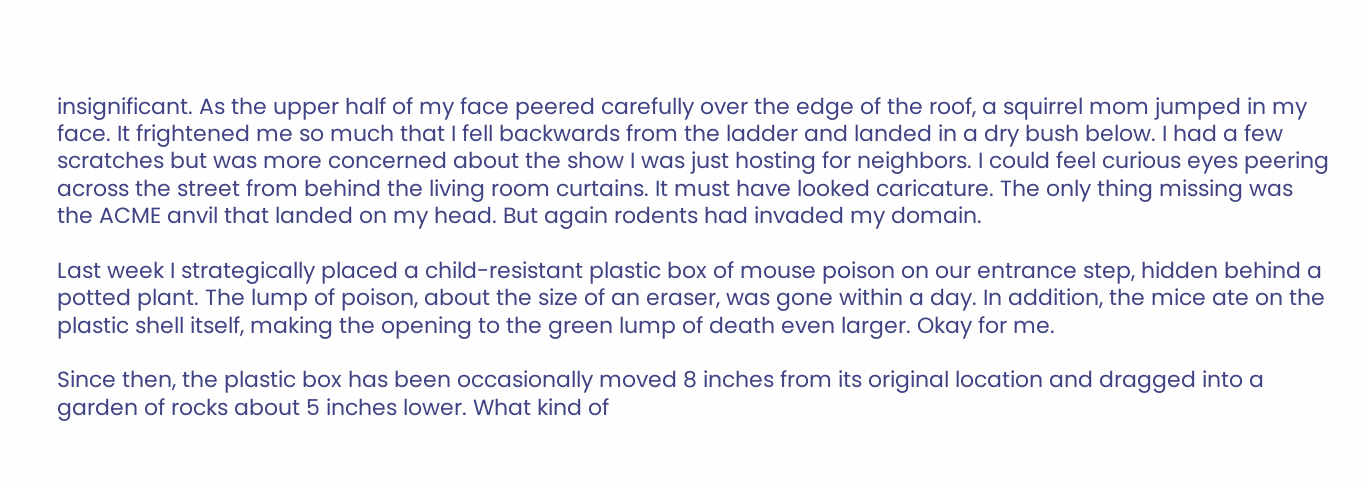insignificant. As the upper half of my face peered carefully over the edge of the roof, a squirrel mom jumped in my face. It frightened me so much that I fell backwards from the ladder and landed in a dry bush below. I had a few scratches but was more concerned about the show I was just hosting for neighbors. I could feel curious eyes peering across the street from behind the living room curtains. It must have looked caricature. The only thing missing was the ACME anvil that landed on my head. But again rodents had invaded my domain.

Last week I strategically placed a child-resistant plastic box of mouse poison on our entrance step, hidden behind a potted plant. The lump of poison, about the size of an eraser, was gone within a day. In addition, the mice ate on the plastic shell itself, making the opening to the green lump of death even larger. Okay for me.

Since then, the plastic box has been occasionally moved 8 inches from its original location and dragged into a garden of rocks about 5 inches lower. What kind of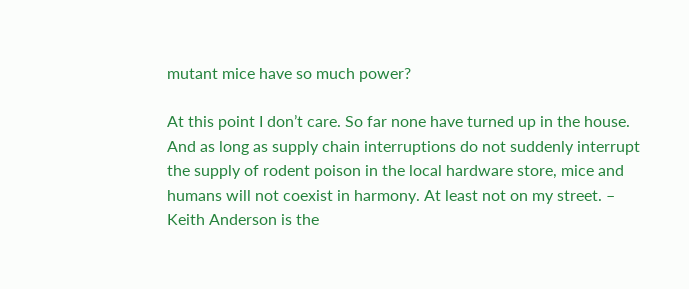mutant mice have so much power?

At this point I don’t care. So far none have turned up in the house. And as long as supply chain interruptions do not suddenly interrupt the supply of rodent poison in the local hardware store, mice and humans will not coexist in harmony. At least not on my street. – Keith Anderson is the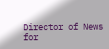Director of News for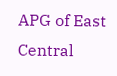APG of East Central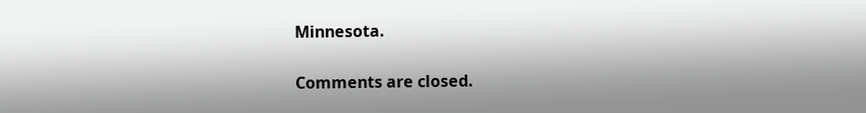Minnesota.

Comments are closed.